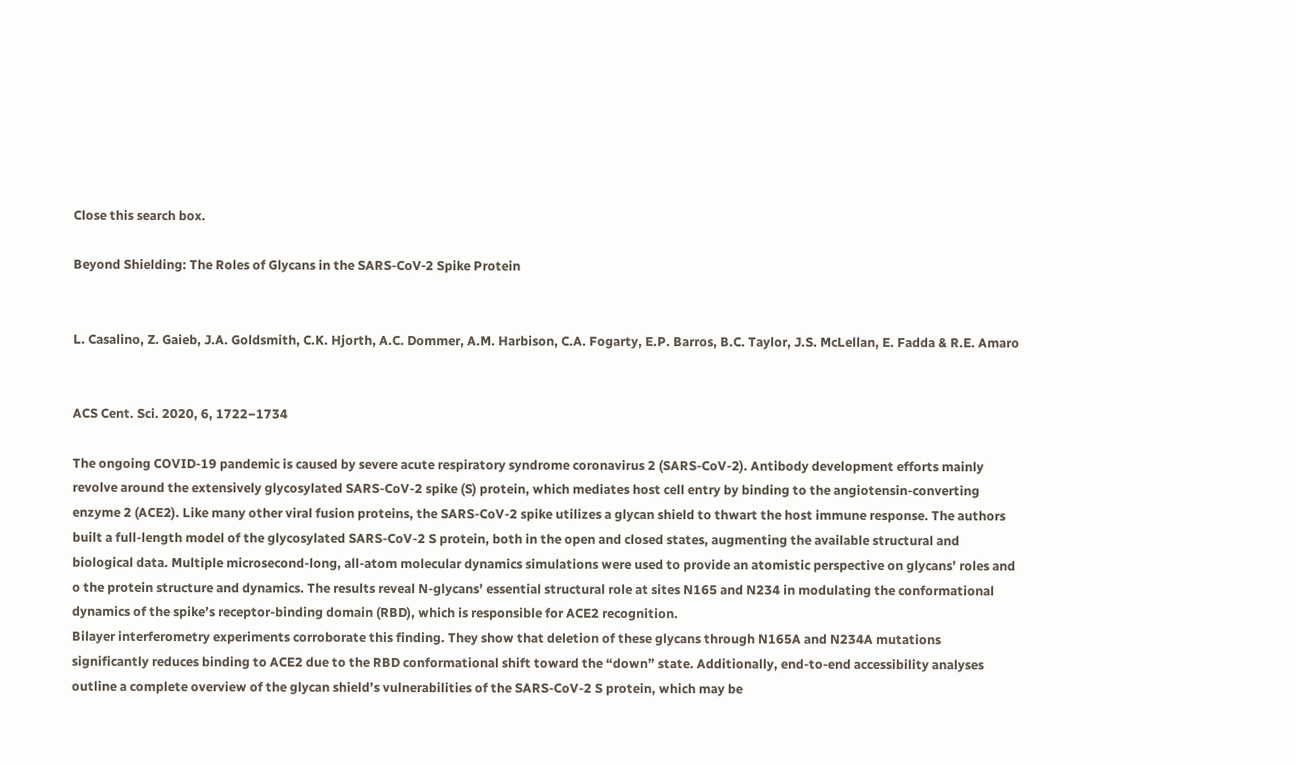Close this search box.

Beyond Shielding: The Roles of Glycans in the SARS-CoV‑2 Spike Protein


L. Casalino, Z. Gaieb, J.A. Goldsmith, C.K. Hjorth, A.C. Dommer, A.M. Harbison, C.A. Fogarty, E.P. Barros, B.C. Taylor, J.S. McLellan, E. Fadda & R.E. Amaro


ACS Cent. Sci. 2020, 6, 1722−1734

The ongoing COVID-19 pandemic is caused by severe acute respiratory syndrome coronavirus 2 (SARS-CoV-2). Antibody development efforts mainly revolve around the extensively glycosylated SARS-CoV-2 spike (S) protein, which mediates host cell entry by binding to the angiotensin-converting enzyme 2 (ACE2). Like many other viral fusion proteins, the SARS-CoV-2 spike utilizes a glycan shield to thwart the host immune response. The authors built a full-length model of the glycosylated SARS-CoV-2 S protein, both in the open and closed states, augmenting the available structural and biological data. Multiple microsecond-long, all-atom molecular dynamics simulations were used to provide an atomistic perspective on glycans’ roles and o the protein structure and dynamics. The results reveal N-glycans’ essential structural role at sites N165 and N234 in modulating the conformational dynamics of the spike’s receptor-binding domain (RBD), which is responsible for ACE2 recognition.
Bilayer interferometry experiments corroborate this finding. They show that deletion of these glycans through N165A and N234A mutations significantly reduces binding to ACE2 due to the RBD conformational shift toward the “down” state. Additionally, end-to-end accessibility analyses outline a complete overview of the glycan shield’s vulnerabilities of the SARS-CoV-2 S protein, which may be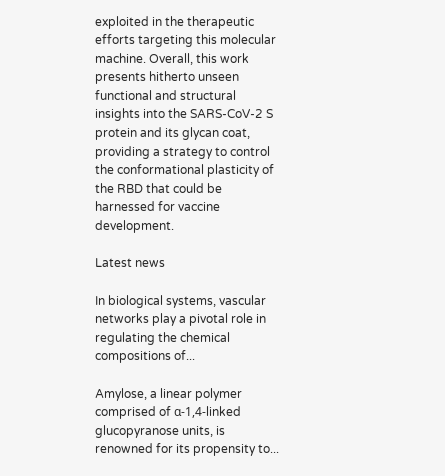exploited in the therapeutic efforts targeting this molecular machine. Overall, this work presents hitherto unseen functional and structural insights into the SARS-CoV-2 S protein and its glycan coat, providing a strategy to control the conformational plasticity of the RBD that could be harnessed for vaccine development.

Latest news

In biological systems, vascular networks play a pivotal role in regulating the chemical compositions of...

Amylose, a linear polymer comprised of α-1,4-linked glucopyranose units, is renowned for its propensity to...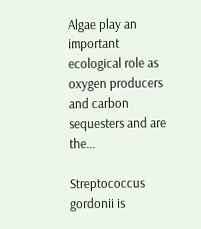Algae play an important ecological role as oxygen producers and carbon sequesters and are the...

Streptococcus gordonii is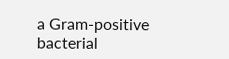a Gram-positive bacterial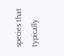species that typically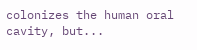colonizes the human oral cavity, but...